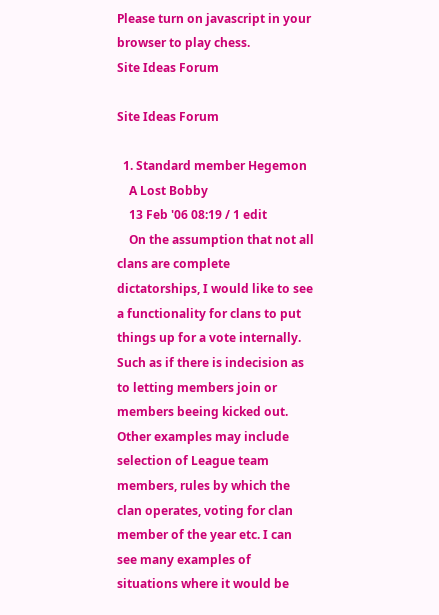Please turn on javascript in your browser to play chess.
Site Ideas Forum

Site Ideas Forum

  1. Standard member Hegemon
    A Lost Bobby
    13 Feb '06 08:19 / 1 edit
    On the assumption that not all clans are complete dictatorships, I would like to see a functionality for clans to put things up for a vote internally. Such as if there is indecision as to letting members join or members beeing kicked out. Other examples may include selection of League team members, rules by which the clan operates, voting for clan member of the year etc. I can see many examples of situations where it would be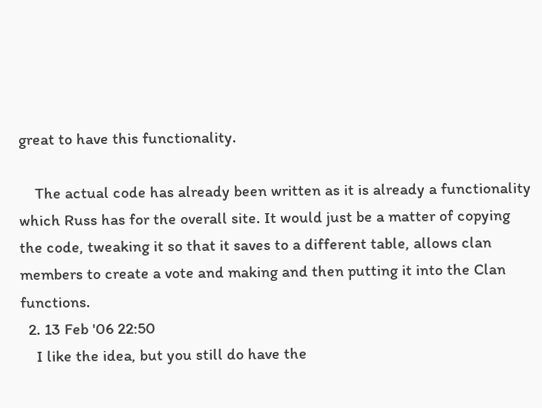great to have this functionality.

    The actual code has already been written as it is already a functionality which Russ has for the overall site. It would just be a matter of copying the code, tweaking it so that it saves to a different table, allows clan members to create a vote and making and then putting it into the Clan functions.
  2. 13 Feb '06 22:50
    I like the idea, but you still do have the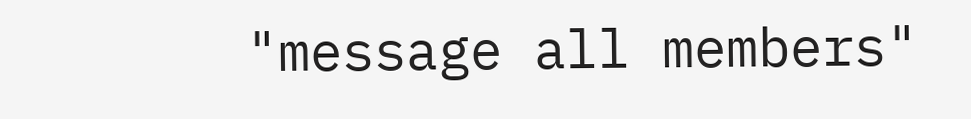"message all members"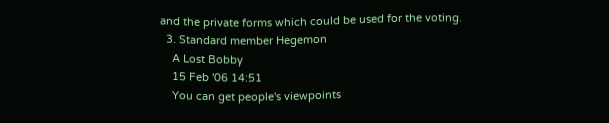and the private forms which could be used for the voting.
  3. Standard member Hegemon
    A Lost Bobby
    15 Feb '06 14:51
    You can get people's viewpoints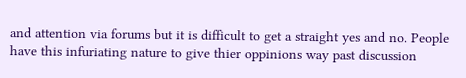and attention via forums but it is difficult to get a straight yes and no. People have this infuriating nature to give thier oppinions way past discussion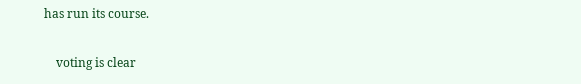has run its course.

    voting is clear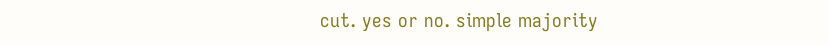cut. yes or no. simple majority